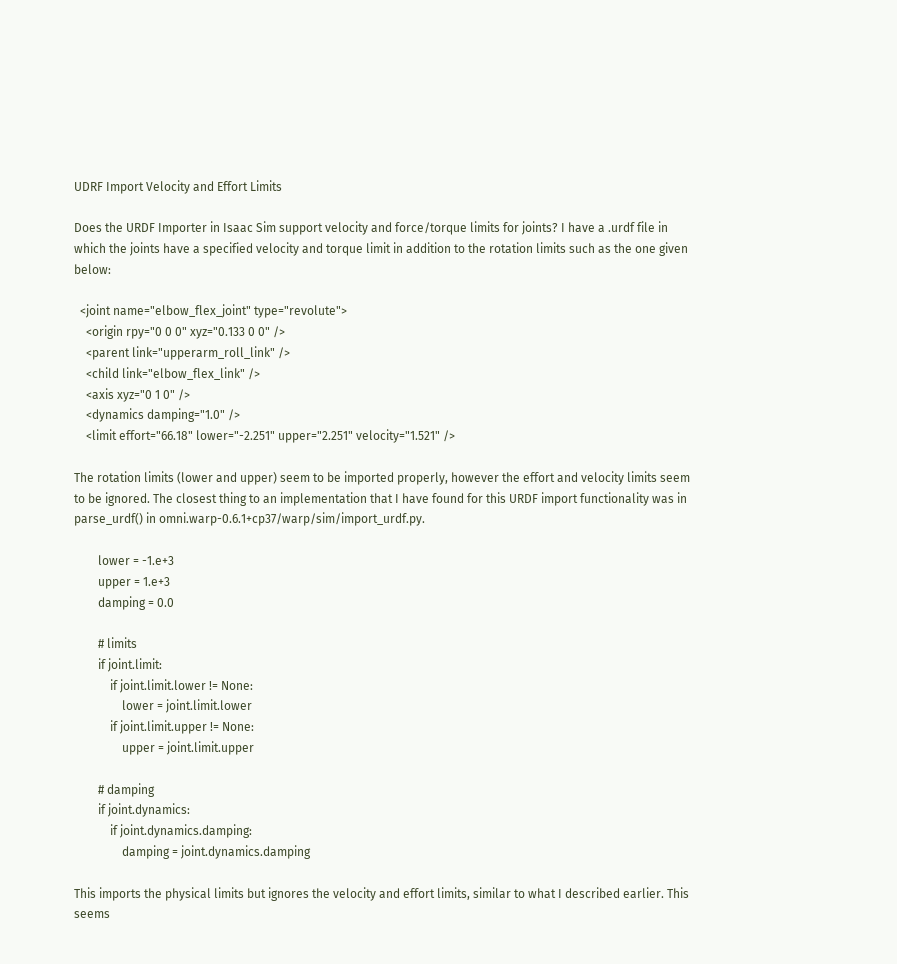UDRF Import Velocity and Effort Limits

Does the URDF Importer in Isaac Sim support velocity and force/torque limits for joints? I have a .urdf file in which the joints have a specified velocity and torque limit in addition to the rotation limits such as the one given below:

  <joint name="elbow_flex_joint" type="revolute">
    <origin rpy="0 0 0" xyz="0.133 0 0" />
    <parent link="upperarm_roll_link" />
    <child link="elbow_flex_link" />
    <axis xyz="0 1 0" />
    <dynamics damping="1.0" />
    <limit effort="66.18" lower="-2.251" upper="2.251" velocity="1.521" />

The rotation limits (lower and upper) seem to be imported properly, however the effort and velocity limits seem to be ignored. The closest thing to an implementation that I have found for this URDF import functionality was in parse_urdf() in omni.warp-0.6.1+cp37/warp/sim/import_urdf.py.

        lower = -1.e+3
        upper = 1.e+3
        damping = 0.0

        # limits
        if joint.limit:
            if joint.limit.lower != None:
                lower = joint.limit.lower
            if joint.limit.upper != None:
                upper = joint.limit.upper

        # damping
        if joint.dynamics:
            if joint.dynamics.damping:
                damping = joint.dynamics.damping

This imports the physical limits but ignores the velocity and effort limits, similar to what I described earlier. This seems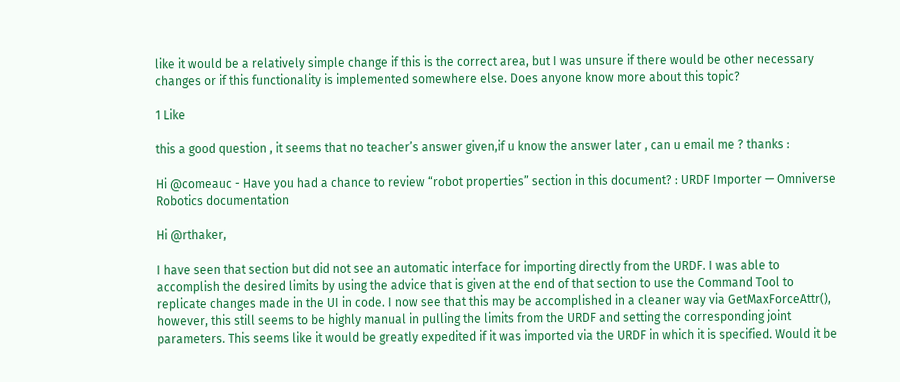like it would be a relatively simple change if this is the correct area, but I was unsure if there would be other necessary changes or if this functionality is implemented somewhere else. Does anyone know more about this topic?

1 Like

this a good question , it seems that no teacher’s answer given,if u know the answer later , can u email me ? thanks :

Hi @comeauc - Have you had a chance to review “robot properties” section in this document? : URDF Importer — Omniverse Robotics documentation

Hi @rthaker,

I have seen that section but did not see an automatic interface for importing directly from the URDF. I was able to accomplish the desired limits by using the advice that is given at the end of that section to use the Command Tool to replicate changes made in the UI in code. I now see that this may be accomplished in a cleaner way via GetMaxForceAttr(), however, this still seems to be highly manual in pulling the limits from the URDF and setting the corresponding joint parameters. This seems like it would be greatly expedited if it was imported via the URDF in which it is specified. Would it be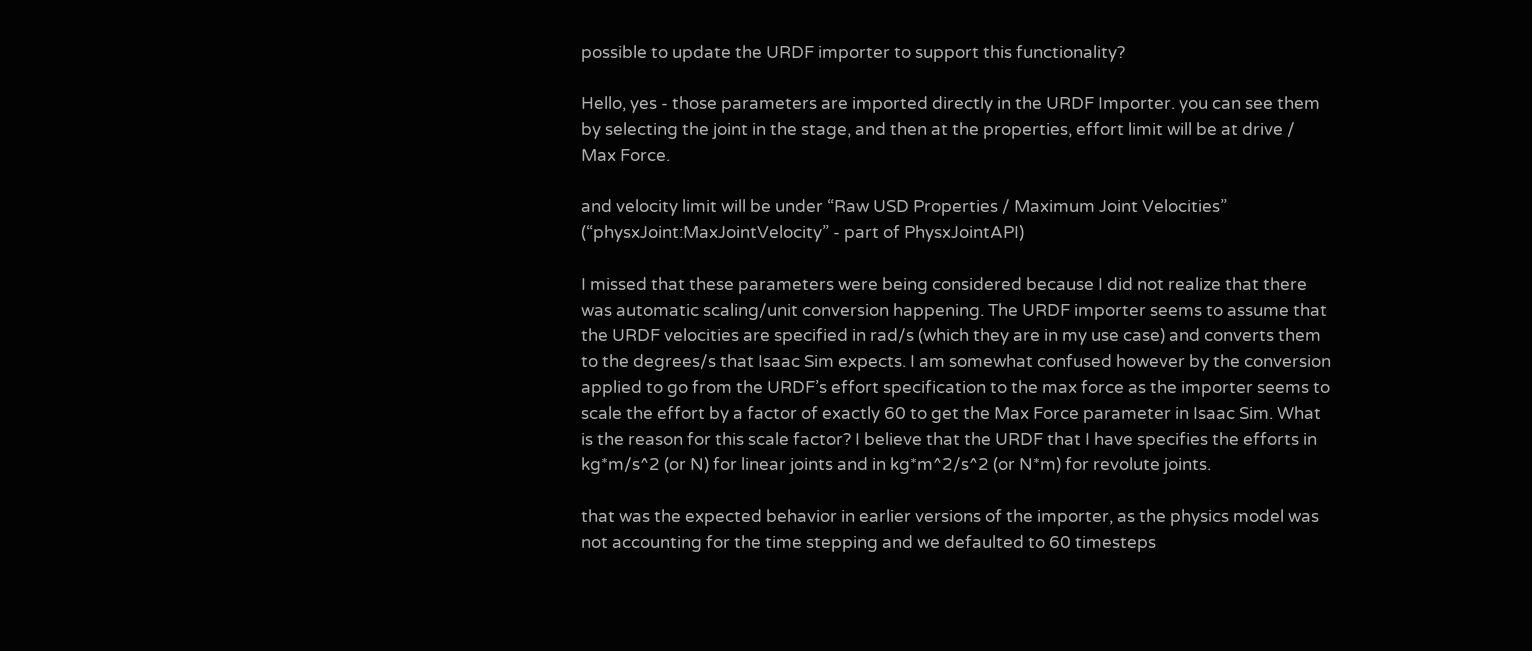possible to update the URDF importer to support this functionality?

Hello, yes - those parameters are imported directly in the URDF Importer. you can see them by selecting the joint in the stage, and then at the properties, effort limit will be at drive / Max Force.

and velocity limit will be under “Raw USD Properties / Maximum Joint Velocities” (“physxJoint:MaxJointVelocity” - part of PhysxJointAPI)

I missed that these parameters were being considered because I did not realize that there was automatic scaling/unit conversion happening. The URDF importer seems to assume that the URDF velocities are specified in rad/s (which they are in my use case) and converts them to the degrees/s that Isaac Sim expects. I am somewhat confused however by the conversion applied to go from the URDF’s effort specification to the max force as the importer seems to scale the effort by a factor of exactly 60 to get the Max Force parameter in Isaac Sim. What is the reason for this scale factor? I believe that the URDF that I have specifies the efforts in kg*m/s^2 (or N) for linear joints and in kg*m^2/s^2 (or N*m) for revolute joints.

that was the expected behavior in earlier versions of the importer, as the physics model was not accounting for the time stepping and we defaulted to 60 timesteps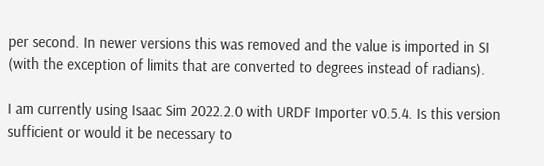per second. In newer versions this was removed and the value is imported in SI (with the exception of limits that are converted to degrees instead of radians).

I am currently using Isaac Sim 2022.2.0 with URDF Importer v0.5.4. Is this version sufficient or would it be necessary to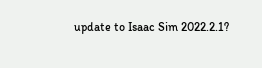update to Isaac Sim 2022.2.1?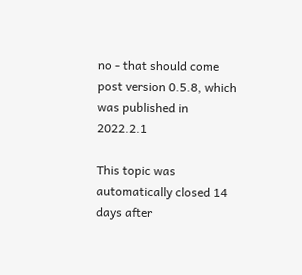no - that should come post version 0.5.8, which was published in 2022.2.1

This topic was automatically closed 14 days after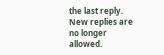the last reply. New replies are no longer allowed.